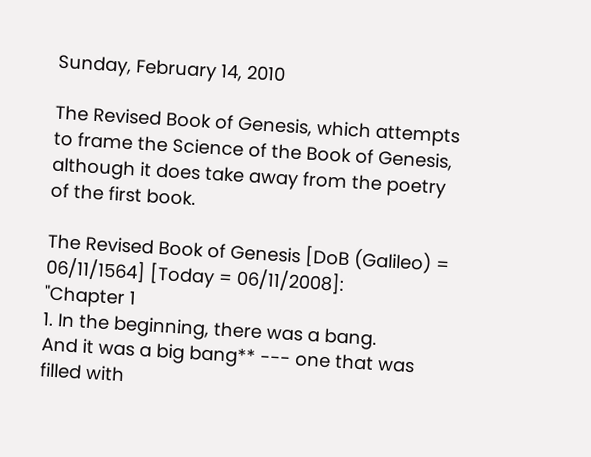Sunday, February 14, 2010

The Revised Book of Genesis, which attempts to frame the Science of the Book of Genesis, although it does take away from the poetry of the first book.

The Revised Book of Genesis [DoB (Galileo) = 06/11/1564] [Today = 06/11/2008]:
"Chapter 1
1. In the beginning, there was a bang.
And it was a big bang** --- one that was filled with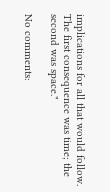implications for all that would follow.
The first consequence was time; the second was space."

No comments: